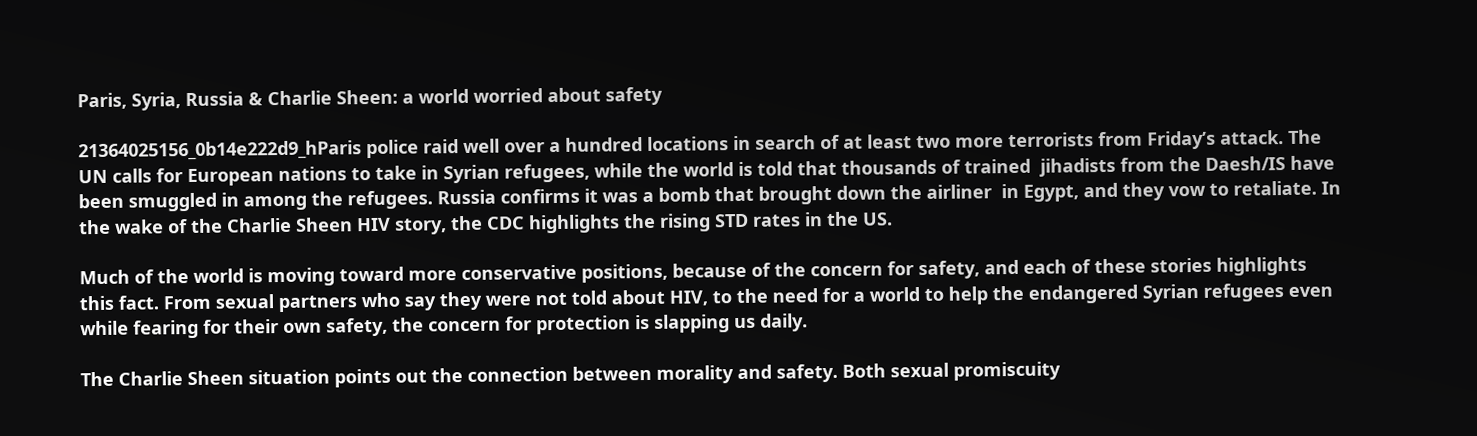Paris, Syria, Russia & Charlie Sheen: a world worried about safety

21364025156_0b14e222d9_hParis police raid well over a hundred locations in search of at least two more terrorists from Friday’s attack. The UN calls for European nations to take in Syrian refugees, while the world is told that thousands of trained  jihadists from the Daesh/IS have been smuggled in among the refugees. Russia confirms it was a bomb that brought down the airliner  in Egypt, and they vow to retaliate. In the wake of the Charlie Sheen HIV story, the CDC highlights the rising STD rates in the US.

Much of the world is moving toward more conservative positions, because of the concern for safety, and each of these stories highlights this fact. From sexual partners who say they were not told about HIV, to the need for a world to help the endangered Syrian refugees even while fearing for their own safety, the concern for protection is slapping us daily.

The Charlie Sheen situation points out the connection between morality and safety. Both sexual promiscuity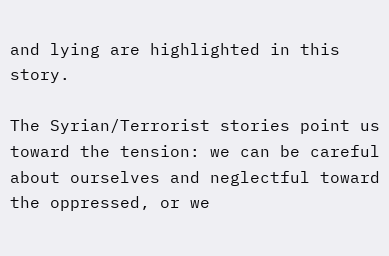and lying are highlighted in this story.

The Syrian/Terrorist stories point us toward the tension: we can be careful about ourselves and neglectful toward the oppressed, or we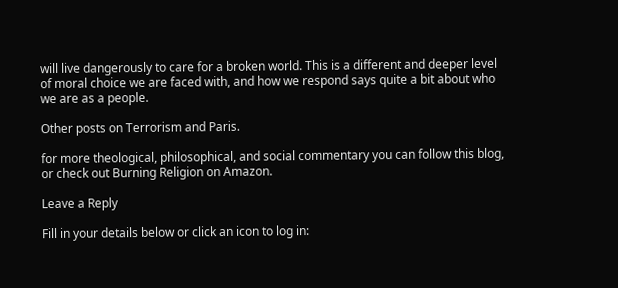will live dangerously to care for a broken world. This is a different and deeper level of moral choice we are faced with, and how we respond says quite a bit about who we are as a people.

Other posts on Terrorism and Paris.

for more theological, philosophical, and social commentary you can follow this blog, or check out Burning Religion on Amazon.

Leave a Reply

Fill in your details below or click an icon to log in: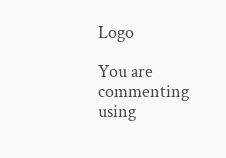Logo

You are commenting using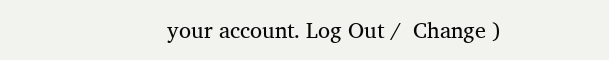your account. Log Out /  Change )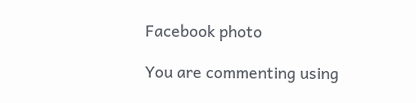Facebook photo

You are commenting using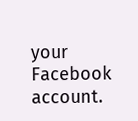your Facebook account.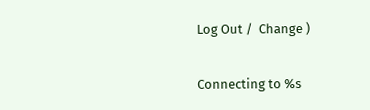Log Out /  Change )

Connecting to %s